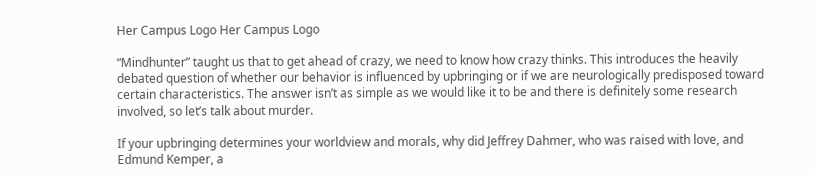Her Campus Logo Her Campus Logo

“Mindhunter” taught us that to get ahead of crazy, we need to know how crazy thinks. This introduces the heavily debated question of whether our behavior is influenced by upbringing or if we are neurologically predisposed toward certain characteristics. The answer isn’t as simple as we would like it to be and there is definitely some research involved, so let’s talk about murder.

If your upbringing determines your worldview and morals, why did Jeffrey Dahmer, who was raised with love, and Edmund Kemper, a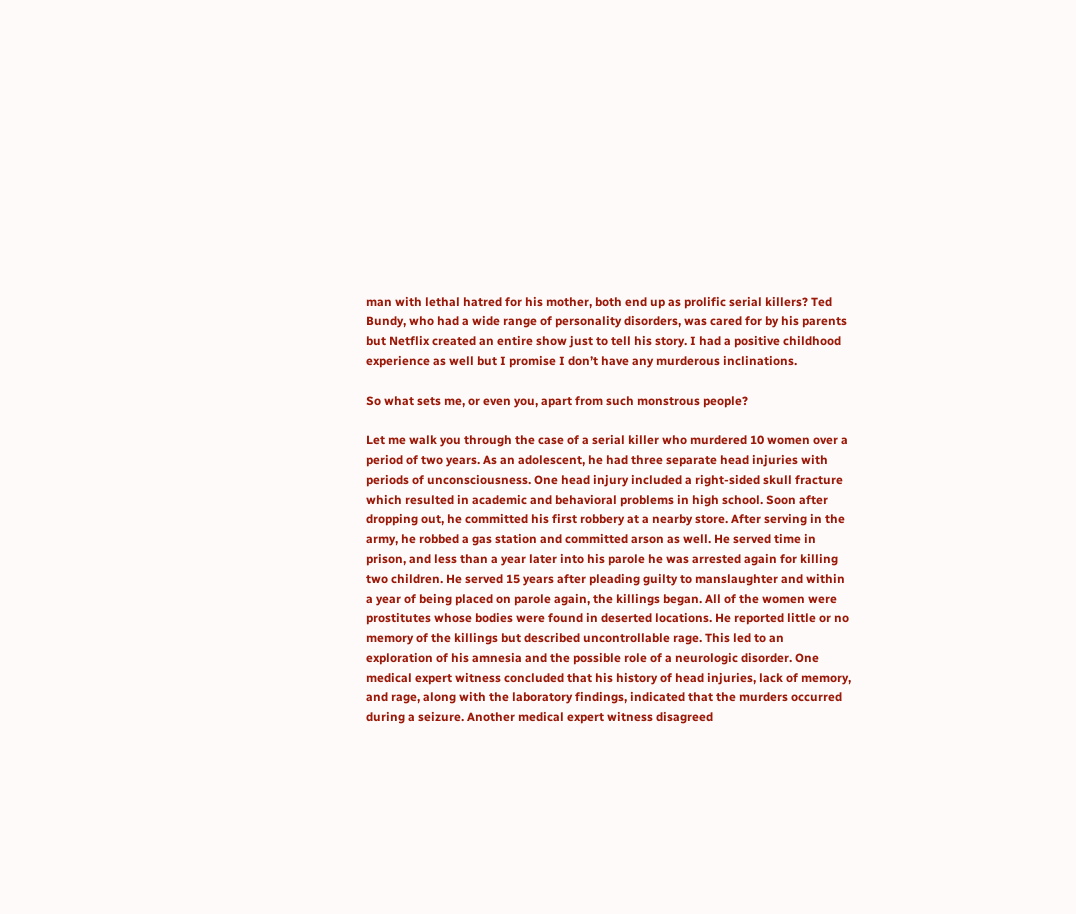man with lethal hatred for his mother, both end up as prolific serial killers? Ted Bundy, who had a wide range of personality disorders, was cared for by his parents but Netflix created an entire show just to tell his story. I had a positive childhood experience as well but I promise I don’t have any murderous inclinations.

So what sets me, or even you, apart from such monstrous people?

Let me walk you through the case of a serial killer who murdered 10 women over a period of two years. As an adolescent, he had three separate head injuries with periods of unconsciousness. One head injury included a right-sided skull fracture which resulted in academic and behavioral problems in high school. Soon after dropping out, he committed his first robbery at a nearby store. After serving in the army, he robbed a gas station and committed arson as well. He served time in prison, and less than a year later into his parole he was arrested again for killing two children. He served 15 years after pleading guilty to manslaughter and within a year of being placed on parole again, the killings began. All of the women were prostitutes whose bodies were found in deserted locations. He reported little or no memory of the killings but described uncontrollable rage. This led to an exploration of his amnesia and the possible role of a neurologic disorder. One medical expert witness concluded that his history of head injuries, lack of memory, and rage, along with the laboratory findings, indicated that the murders occurred during a seizure. Another medical expert witness disagreed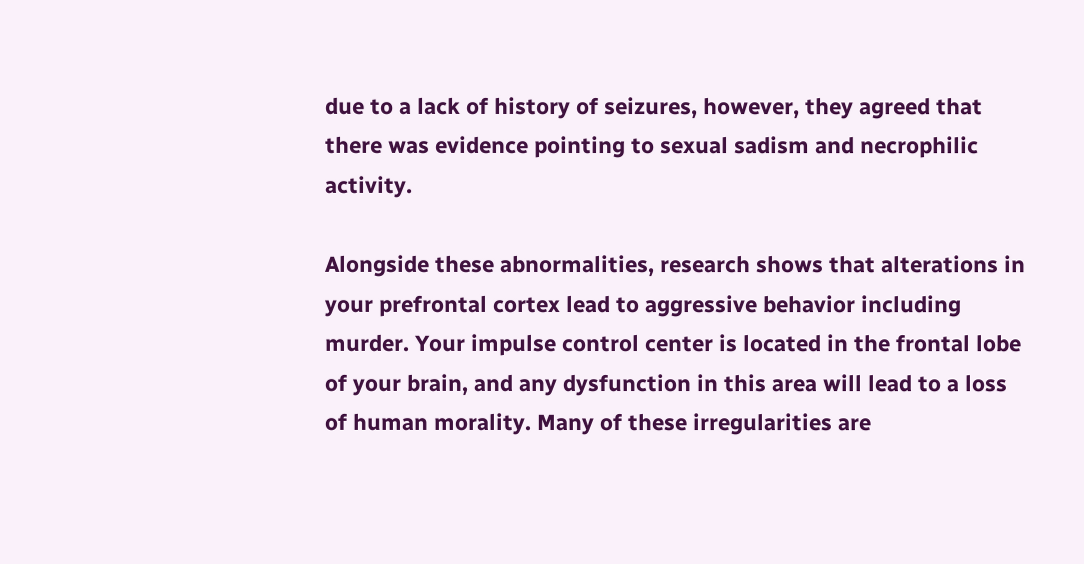due to a lack of history of seizures, however, they agreed that there was evidence pointing to sexual sadism and necrophilic activity.

Alongside these abnormalities, research shows that alterations in your prefrontal cortex lead to aggressive behavior including murder. Your impulse control center is located in the frontal lobe of your brain, and any dysfunction in this area will lead to a loss of human morality. Many of these irregularities are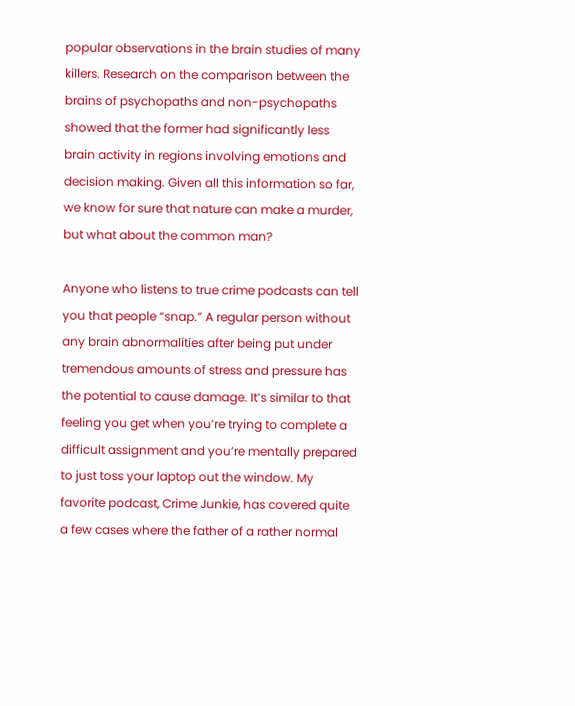popular observations in the brain studies of many killers. Research on the comparison between the brains of psychopaths and non-psychopaths showed that the former had significantly less brain activity in regions involving emotions and decision making. Given all this information so far, we know for sure that nature can make a murder, but what about the common man?

Anyone who listens to true crime podcasts can tell you that people “snap.” A regular person without any brain abnormalities after being put under tremendous amounts of stress and pressure has the potential to cause damage. It’s similar to that feeling you get when you’re trying to complete a difficult assignment and you’re mentally prepared to just toss your laptop out the window. My favorite podcast, Crime Junkie, has covered quite a few cases where the father of a rather normal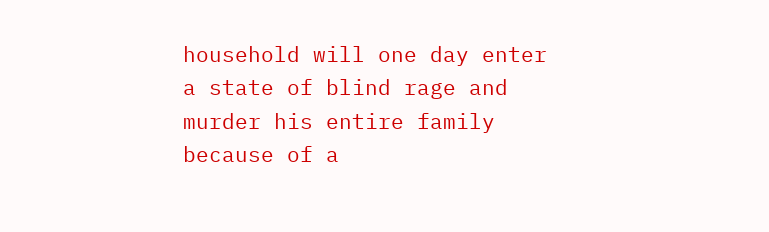household will one day enter a state of blind rage and murder his entire family because of a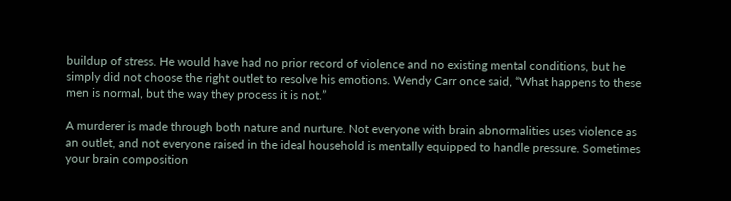buildup of stress. He would have had no prior record of violence and no existing mental conditions, but he simply did not choose the right outlet to resolve his emotions. Wendy Carr once said, “What happens to these men is normal, but the way they process it is not.”

A murderer is made through both nature and nurture. Not everyone with brain abnormalities uses violence as an outlet, and not everyone raised in the ideal household is mentally equipped to handle pressure. Sometimes your brain composition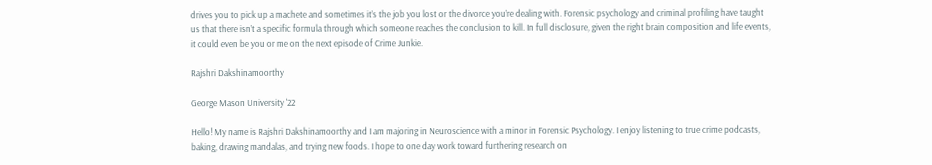drives you to pick up a machete and sometimes it’s the job you lost or the divorce you’re dealing with. Forensic psychology and criminal profiling have taught us that there isn’t a specific formula through which someone reaches the conclusion to kill. In full disclosure, given the right brain composition and life events, it could even be you or me on the next episode of Crime Junkie.

Rajshri Dakshinamoorthy

George Mason University '22

Hello! My name is Rajshri Dakshinamoorthy and I am majoring in Neuroscience with a minor in Forensic Psychology. I enjoy listening to true crime podcasts, baking, drawing mandalas, and trying new foods. I hope to one day work toward furthering research on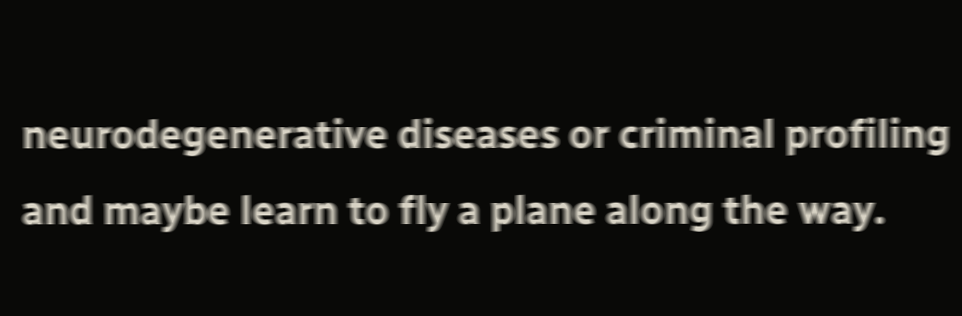neurodegenerative diseases or criminal profiling and maybe learn to fly a plane along the way.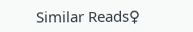Similar Reads♀